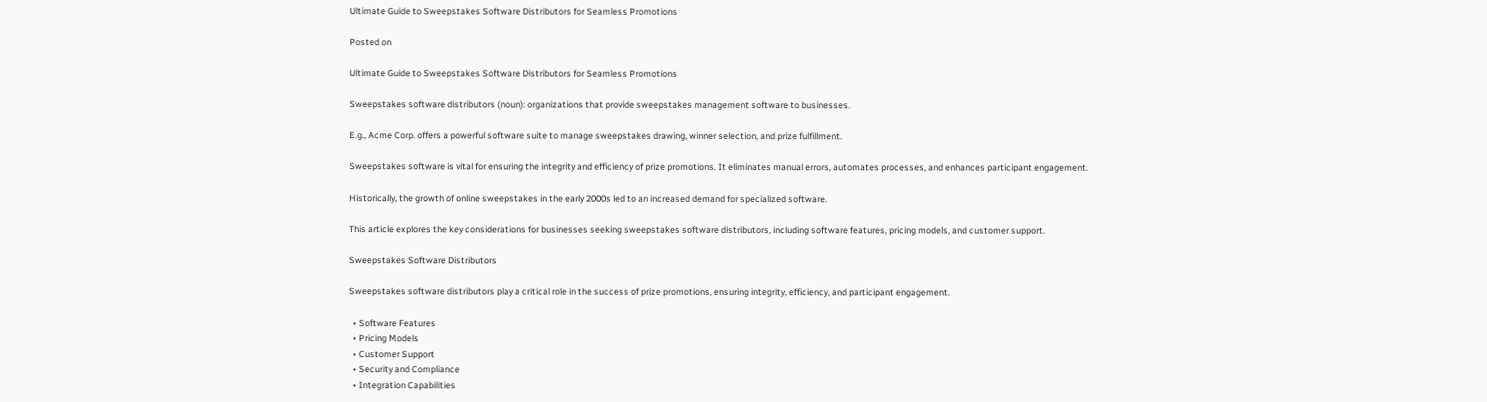Ultimate Guide to Sweepstakes Software Distributors for Seamless Promotions

Posted on

Ultimate Guide to Sweepstakes Software Distributors for Seamless Promotions

Sweepstakes software distributors (noun): organizations that provide sweepstakes management software to businesses.

E.g., Acme Corp. offers a powerful software suite to manage sweepstakes drawing, winner selection, and prize fulfillment.

Sweepstakes software is vital for ensuring the integrity and efficiency of prize promotions. It eliminates manual errors, automates processes, and enhances participant engagement.

Historically, the growth of online sweepstakes in the early 2000s led to an increased demand for specialized software.

This article explores the key considerations for businesses seeking sweepstakes software distributors, including software features, pricing models, and customer support.

Sweepstakes Software Distributors

Sweepstakes software distributors play a critical role in the success of prize promotions, ensuring integrity, efficiency, and participant engagement.

  • Software Features
  • Pricing Models
  • Customer Support
  • Security and Compliance
  • Integration Capabilities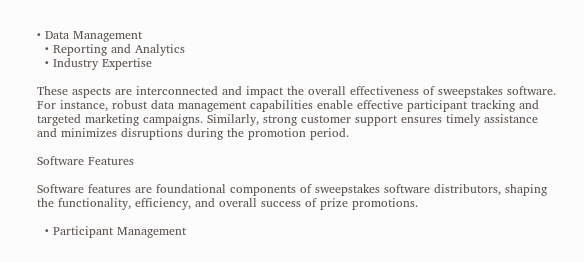• Data Management
  • Reporting and Analytics
  • Industry Expertise

These aspects are interconnected and impact the overall effectiveness of sweepstakes software. For instance, robust data management capabilities enable effective participant tracking and targeted marketing campaigns. Similarly, strong customer support ensures timely assistance and minimizes disruptions during the promotion period.

Software Features

Software features are foundational components of sweepstakes software distributors, shaping the functionality, efficiency, and overall success of prize promotions.

  • Participant Management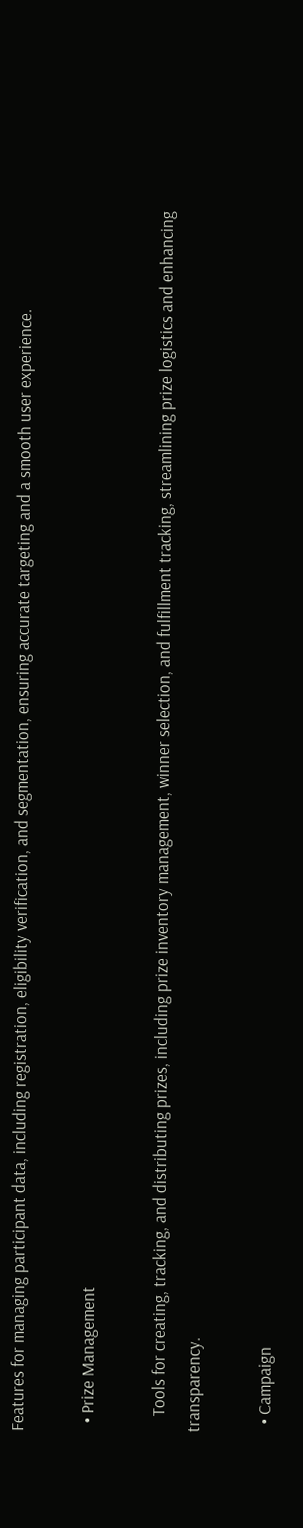Features for managing participant data, including registration, eligibility verification, and segmentation, ensuring accurate targeting and a smooth user experience.

  • Prize Management

    Tools for creating, tracking, and distributing prizes, including prize inventory management, winner selection, and fulfillment tracking, streamlining prize logistics and enhancing transparency.

  • Campaign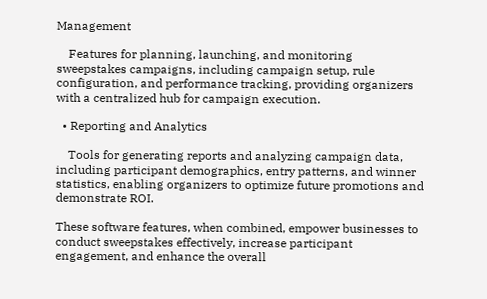Management

    Features for planning, launching, and monitoring sweepstakes campaigns, including campaign setup, rule configuration, and performance tracking, providing organizers with a centralized hub for campaign execution.

  • Reporting and Analytics

    Tools for generating reports and analyzing campaign data, including participant demographics, entry patterns, and winner statistics, enabling organizers to optimize future promotions and demonstrate ROI.

These software features, when combined, empower businesses to conduct sweepstakes effectively, increase participant engagement, and enhance the overall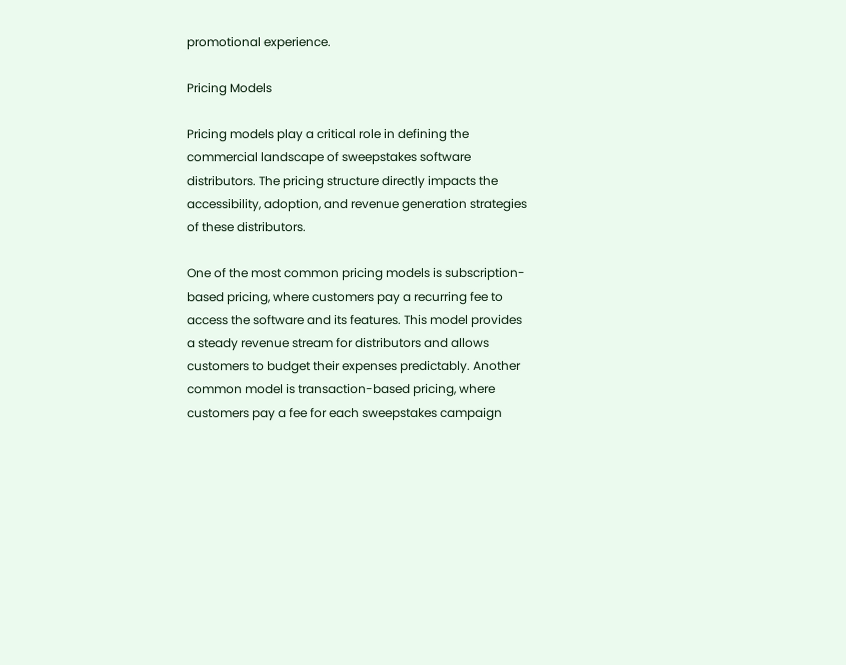promotional experience.

Pricing Models

Pricing models play a critical role in defining the commercial landscape of sweepstakes software distributors. The pricing structure directly impacts the accessibility, adoption, and revenue generation strategies of these distributors.

One of the most common pricing models is subscription-based pricing, where customers pay a recurring fee to access the software and its features. This model provides a steady revenue stream for distributors and allows customers to budget their expenses predictably. Another common model is transaction-based pricing, where customers pay a fee for each sweepstakes campaign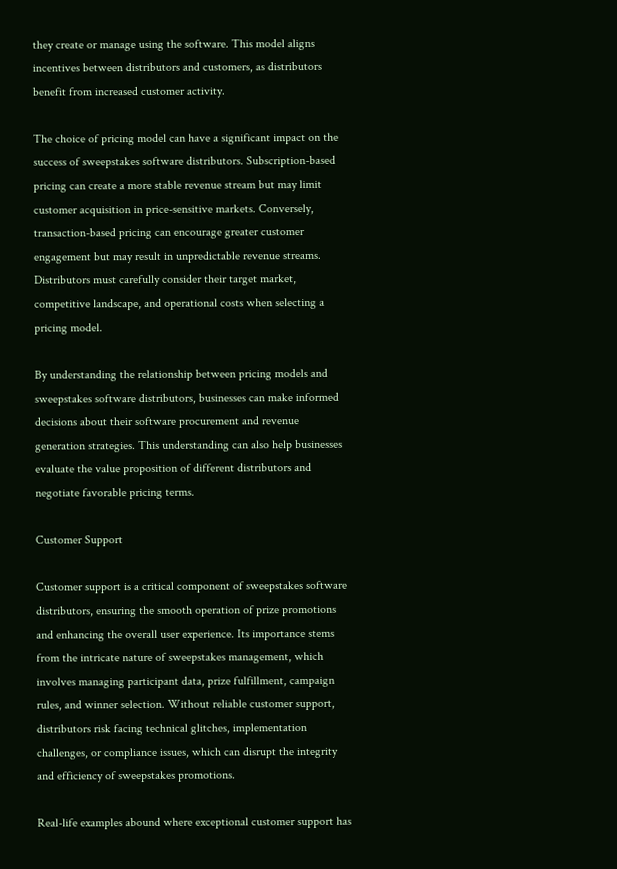they create or manage using the software. This model aligns incentives between distributors and customers, as distributors benefit from increased customer activity.

The choice of pricing model can have a significant impact on the success of sweepstakes software distributors. Subscription-based pricing can create a more stable revenue stream but may limit customer acquisition in price-sensitive markets. Conversely, transaction-based pricing can encourage greater customer engagement but may result in unpredictable revenue streams. Distributors must carefully consider their target market, competitive landscape, and operational costs when selecting a pricing model.

By understanding the relationship between pricing models and sweepstakes software distributors, businesses can make informed decisions about their software procurement and revenue generation strategies. This understanding can also help businesses evaluate the value proposition of different distributors and negotiate favorable pricing terms.

Customer Support

Customer support is a critical component of sweepstakes software distributors, ensuring the smooth operation of prize promotions and enhancing the overall user experience. Its importance stems from the intricate nature of sweepstakes management, which involves managing participant data, prize fulfillment, campaign rules, and winner selection. Without reliable customer support, distributors risk facing technical glitches, implementation challenges, or compliance issues, which can disrupt the integrity and efficiency of sweepstakes promotions.

Real-life examples abound where exceptional customer support has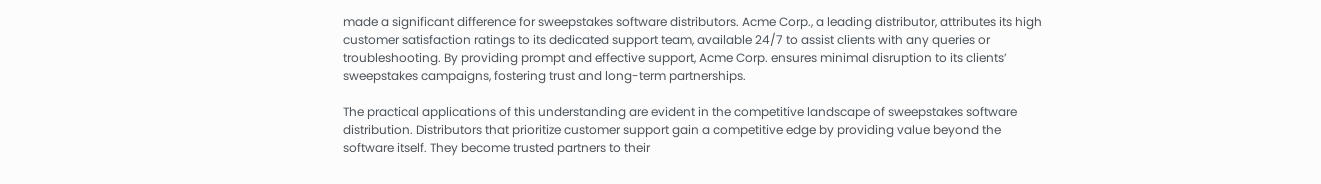made a significant difference for sweepstakes software distributors. Acme Corp., a leading distributor, attributes its high customer satisfaction ratings to its dedicated support team, available 24/7 to assist clients with any queries or troubleshooting. By providing prompt and effective support, Acme Corp. ensures minimal disruption to its clients’ sweepstakes campaigns, fostering trust and long-term partnerships.

The practical applications of this understanding are evident in the competitive landscape of sweepstakes software distribution. Distributors that prioritize customer support gain a competitive edge by providing value beyond the software itself. They become trusted partners to their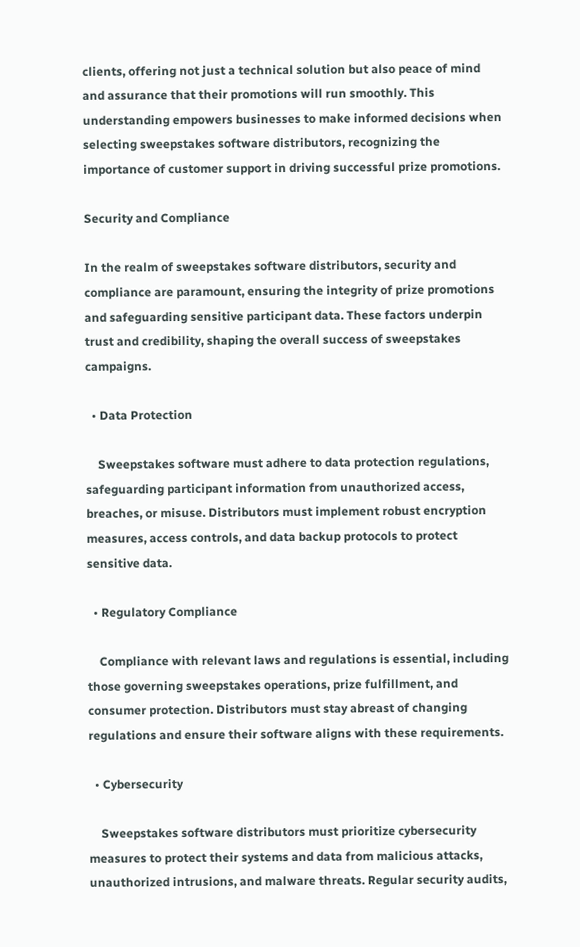clients, offering not just a technical solution but also peace of mind and assurance that their promotions will run smoothly. This understanding empowers businesses to make informed decisions when selecting sweepstakes software distributors, recognizing the importance of customer support in driving successful prize promotions.

Security and Compliance

In the realm of sweepstakes software distributors, security and compliance are paramount, ensuring the integrity of prize promotions and safeguarding sensitive participant data. These factors underpin trust and credibility, shaping the overall success of sweepstakes campaigns.

  • Data Protection

    Sweepstakes software must adhere to data protection regulations, safeguarding participant information from unauthorized access, breaches, or misuse. Distributors must implement robust encryption measures, access controls, and data backup protocols to protect sensitive data.

  • Regulatory Compliance

    Compliance with relevant laws and regulations is essential, including those governing sweepstakes operations, prize fulfillment, and consumer protection. Distributors must stay abreast of changing regulations and ensure their software aligns with these requirements.

  • Cybersecurity

    Sweepstakes software distributors must prioritize cybersecurity measures to protect their systems and data from malicious attacks, unauthorized intrusions, and malware threats. Regular security audits,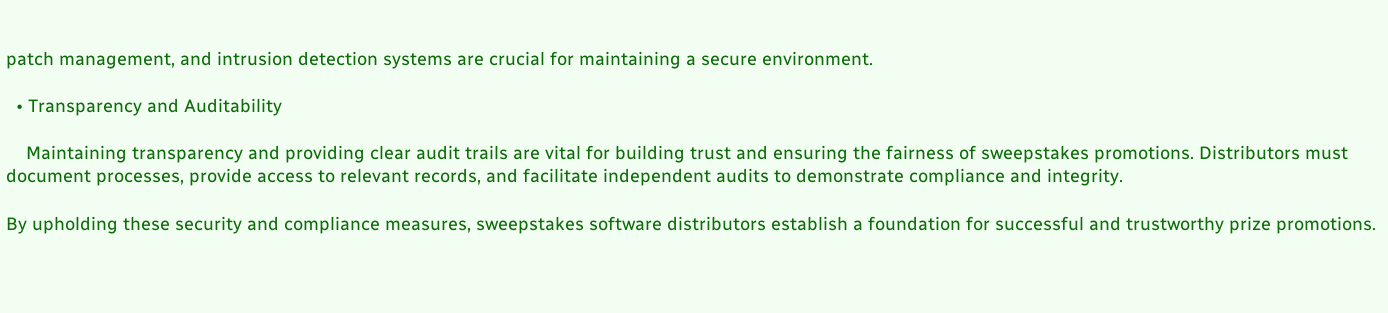patch management, and intrusion detection systems are crucial for maintaining a secure environment.

  • Transparency and Auditability

    Maintaining transparency and providing clear audit trails are vital for building trust and ensuring the fairness of sweepstakes promotions. Distributors must document processes, provide access to relevant records, and facilitate independent audits to demonstrate compliance and integrity.

By upholding these security and compliance measures, sweepstakes software distributors establish a foundation for successful and trustworthy prize promotions.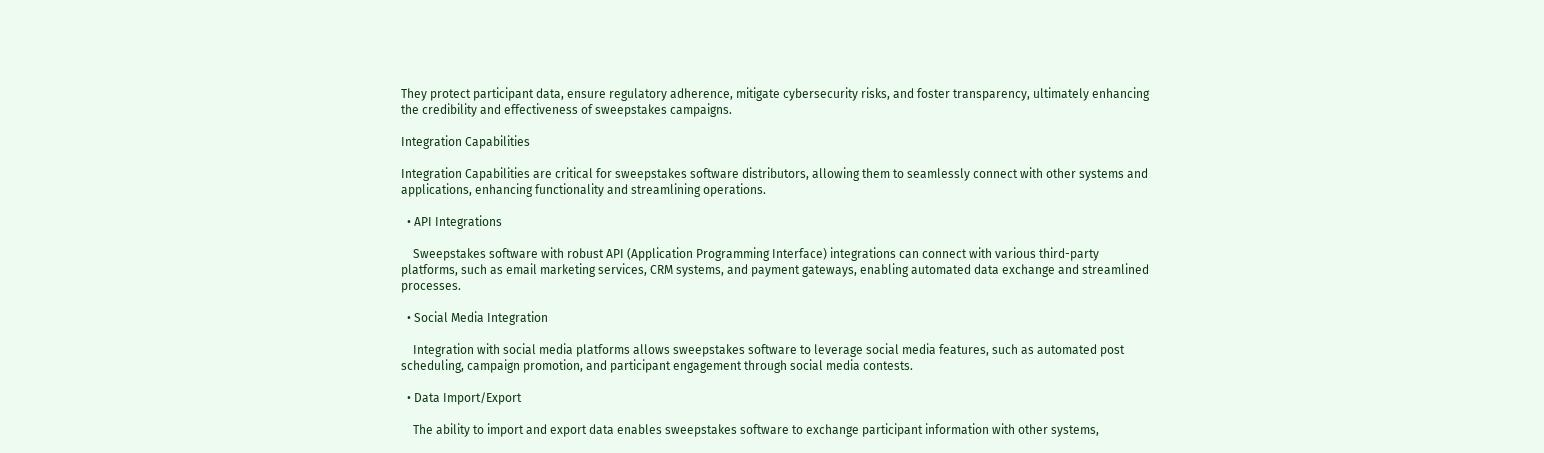They protect participant data, ensure regulatory adherence, mitigate cybersecurity risks, and foster transparency, ultimately enhancing the credibility and effectiveness of sweepstakes campaigns.

Integration Capabilities

Integration Capabilities are critical for sweepstakes software distributors, allowing them to seamlessly connect with other systems and applications, enhancing functionality and streamlining operations.

  • API Integrations

    Sweepstakes software with robust API (Application Programming Interface) integrations can connect with various third-party platforms, such as email marketing services, CRM systems, and payment gateways, enabling automated data exchange and streamlined processes.

  • Social Media Integration

    Integration with social media platforms allows sweepstakes software to leverage social media features, such as automated post scheduling, campaign promotion, and participant engagement through social media contests.

  • Data Import/Export

    The ability to import and export data enables sweepstakes software to exchange participant information with other systems,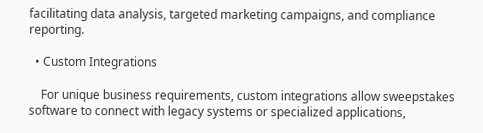facilitating data analysis, targeted marketing campaigns, and compliance reporting.

  • Custom Integrations

    For unique business requirements, custom integrations allow sweepstakes software to connect with legacy systems or specialized applications,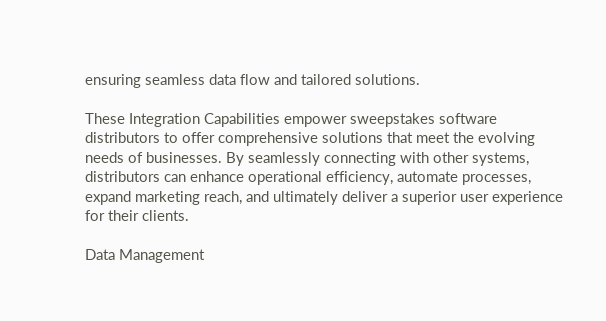ensuring seamless data flow and tailored solutions.

These Integration Capabilities empower sweepstakes software distributors to offer comprehensive solutions that meet the evolving needs of businesses. By seamlessly connecting with other systems, distributors can enhance operational efficiency, automate processes, expand marketing reach, and ultimately deliver a superior user experience for their clients.

Data Management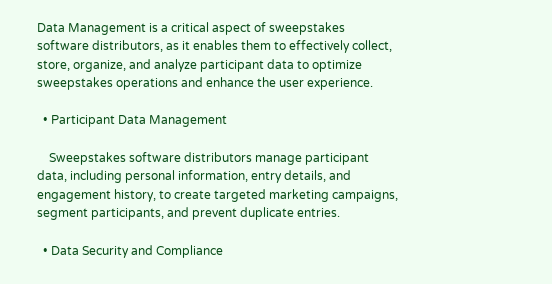Data Management is a critical aspect of sweepstakes software distributors, as it enables them to effectively collect, store, organize, and analyze participant data to optimize sweepstakes operations and enhance the user experience.

  • Participant Data Management

    Sweepstakes software distributors manage participant data, including personal information, entry details, and engagement history, to create targeted marketing campaigns, segment participants, and prevent duplicate entries.

  • Data Security and Compliance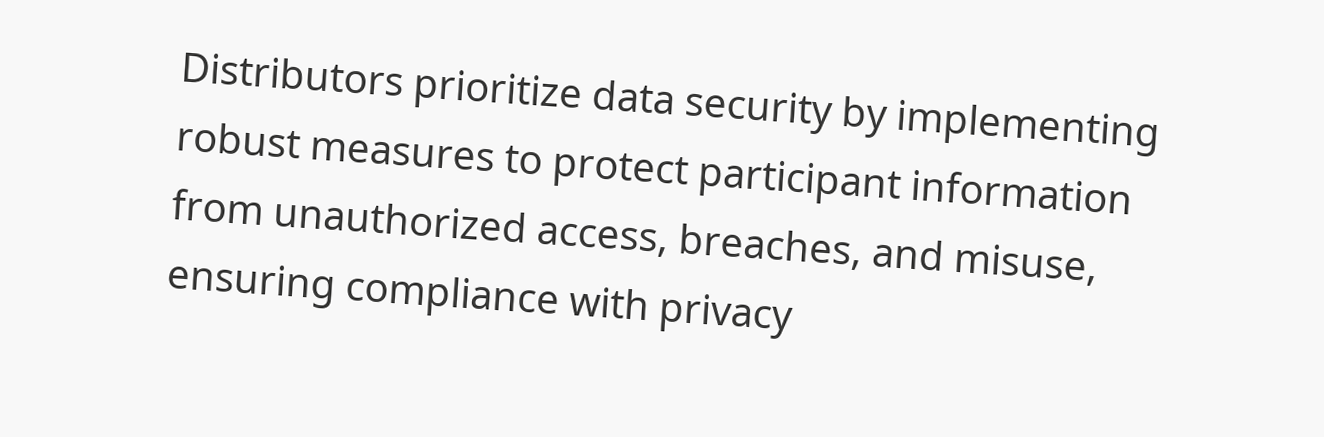Distributors prioritize data security by implementing robust measures to protect participant information from unauthorized access, breaches, and misuse, ensuring compliance with privacy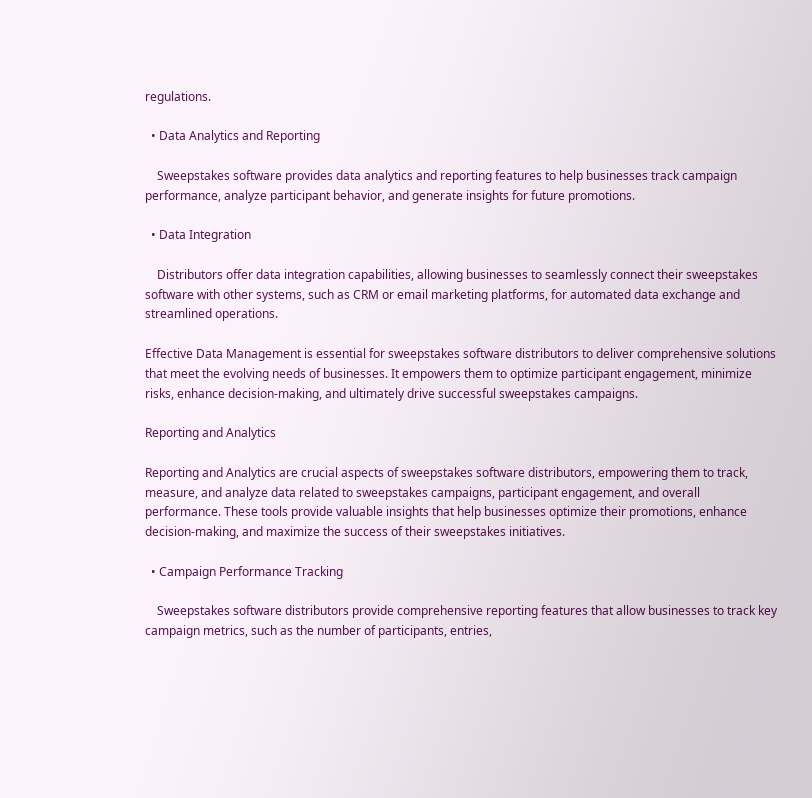regulations.

  • Data Analytics and Reporting

    Sweepstakes software provides data analytics and reporting features to help businesses track campaign performance, analyze participant behavior, and generate insights for future promotions.

  • Data Integration

    Distributors offer data integration capabilities, allowing businesses to seamlessly connect their sweepstakes software with other systems, such as CRM or email marketing platforms, for automated data exchange and streamlined operations.

Effective Data Management is essential for sweepstakes software distributors to deliver comprehensive solutions that meet the evolving needs of businesses. It empowers them to optimize participant engagement, minimize risks, enhance decision-making, and ultimately drive successful sweepstakes campaigns.

Reporting and Analytics

Reporting and Analytics are crucial aspects of sweepstakes software distributors, empowering them to track, measure, and analyze data related to sweepstakes campaigns, participant engagement, and overall performance. These tools provide valuable insights that help businesses optimize their promotions, enhance decision-making, and maximize the success of their sweepstakes initiatives.

  • Campaign Performance Tracking

    Sweepstakes software distributors provide comprehensive reporting features that allow businesses to track key campaign metrics, such as the number of participants, entries,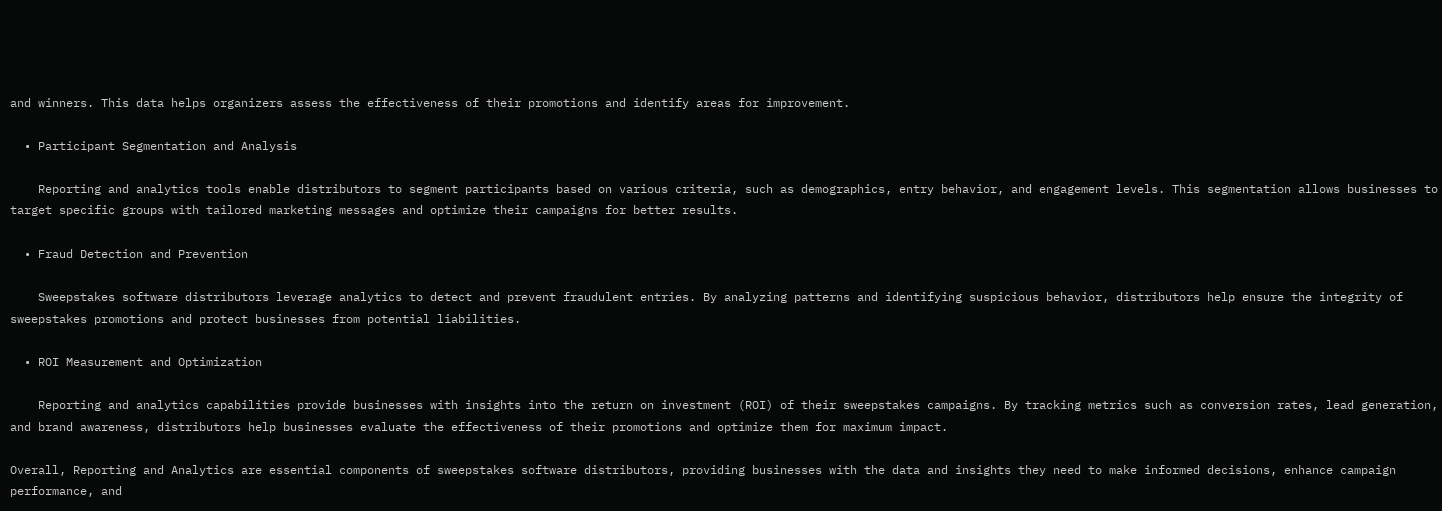and winners. This data helps organizers assess the effectiveness of their promotions and identify areas for improvement.

  • Participant Segmentation and Analysis

    Reporting and analytics tools enable distributors to segment participants based on various criteria, such as demographics, entry behavior, and engagement levels. This segmentation allows businesses to target specific groups with tailored marketing messages and optimize their campaigns for better results.

  • Fraud Detection and Prevention

    Sweepstakes software distributors leverage analytics to detect and prevent fraudulent entries. By analyzing patterns and identifying suspicious behavior, distributors help ensure the integrity of sweepstakes promotions and protect businesses from potential liabilities.

  • ROI Measurement and Optimization

    Reporting and analytics capabilities provide businesses with insights into the return on investment (ROI) of their sweepstakes campaigns. By tracking metrics such as conversion rates, lead generation, and brand awareness, distributors help businesses evaluate the effectiveness of their promotions and optimize them for maximum impact.

Overall, Reporting and Analytics are essential components of sweepstakes software distributors, providing businesses with the data and insights they need to make informed decisions, enhance campaign performance, and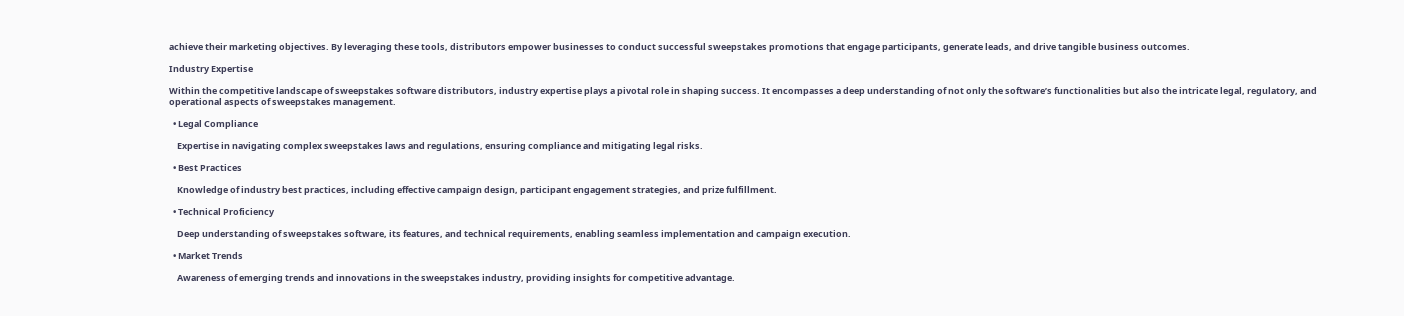achieve their marketing objectives. By leveraging these tools, distributors empower businesses to conduct successful sweepstakes promotions that engage participants, generate leads, and drive tangible business outcomes.

Industry Expertise

Within the competitive landscape of sweepstakes software distributors, industry expertise plays a pivotal role in shaping success. It encompasses a deep understanding of not only the software’s functionalities but also the intricate legal, regulatory, and operational aspects of sweepstakes management.

  • Legal Compliance

    Expertise in navigating complex sweepstakes laws and regulations, ensuring compliance and mitigating legal risks.

  • Best Practices

    Knowledge of industry best practices, including effective campaign design, participant engagement strategies, and prize fulfillment.

  • Technical Proficiency

    Deep understanding of sweepstakes software, its features, and technical requirements, enabling seamless implementation and campaign execution.

  • Market Trends

    Awareness of emerging trends and innovations in the sweepstakes industry, providing insights for competitive advantage.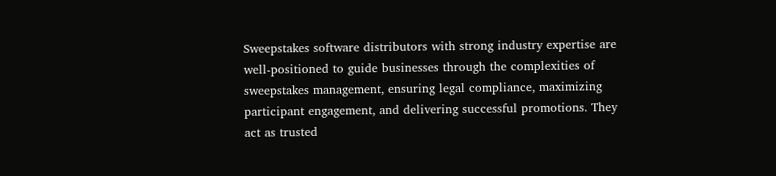Sweepstakes software distributors with strong industry expertise are well-positioned to guide businesses through the complexities of sweepstakes management, ensuring legal compliance, maximizing participant engagement, and delivering successful promotions. They act as trusted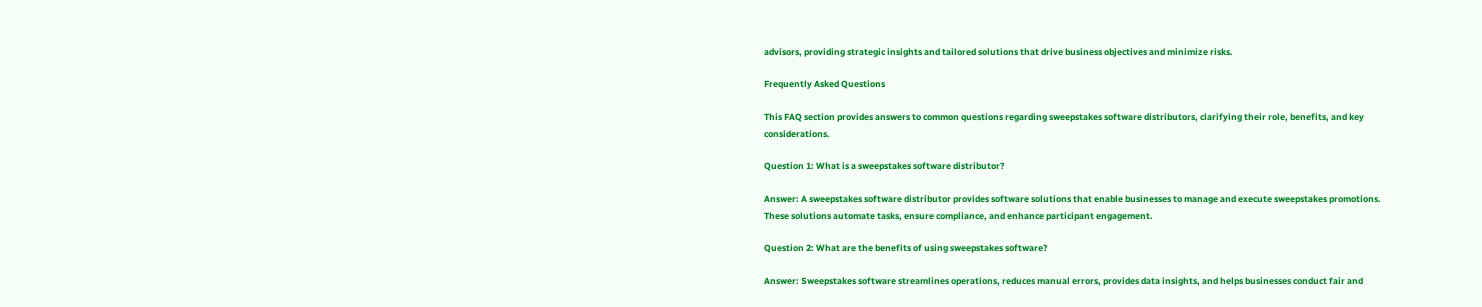advisors, providing strategic insights and tailored solutions that drive business objectives and minimize risks.

Frequently Asked Questions

This FAQ section provides answers to common questions regarding sweepstakes software distributors, clarifying their role, benefits, and key considerations.

Question 1: What is a sweepstakes software distributor?

Answer: A sweepstakes software distributor provides software solutions that enable businesses to manage and execute sweepstakes promotions. These solutions automate tasks, ensure compliance, and enhance participant engagement.

Question 2: What are the benefits of using sweepstakes software?

Answer: Sweepstakes software streamlines operations, reduces manual errors, provides data insights, and helps businesses conduct fair and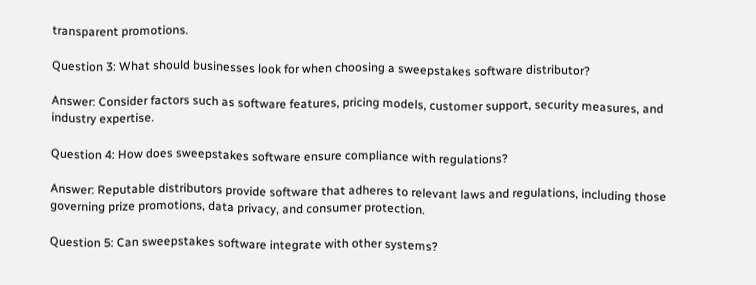transparent promotions.

Question 3: What should businesses look for when choosing a sweepstakes software distributor?

Answer: Consider factors such as software features, pricing models, customer support, security measures, and industry expertise.

Question 4: How does sweepstakes software ensure compliance with regulations?

Answer: Reputable distributors provide software that adheres to relevant laws and regulations, including those governing prize promotions, data privacy, and consumer protection.

Question 5: Can sweepstakes software integrate with other systems?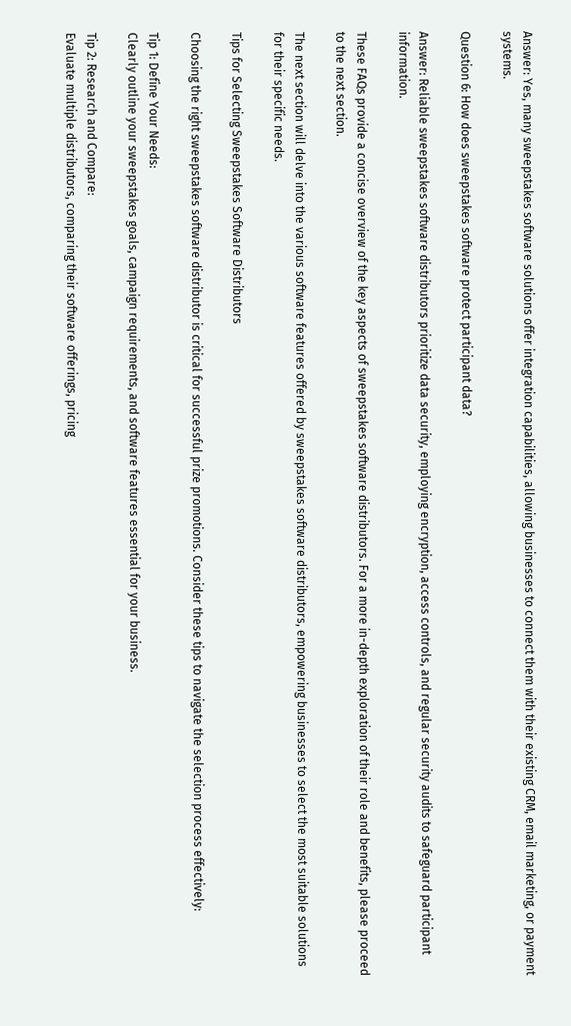Answer: Yes, many sweepstakes software solutions offer integration capabilities, allowing businesses to connect them with their existing CRM, email marketing, or payment systems.

Question 6: How does sweepstakes software protect participant data?

Answer: Reliable sweepstakes software distributors prioritize data security, employing encryption, access controls, and regular security audits to safeguard participant information.

These FAQs provide a concise overview of the key aspects of sweepstakes software distributors. For a more in-depth exploration of their role and benefits, please proceed to the next section.

The next section will delve into the various software features offered by sweepstakes software distributors, empowering businesses to select the most suitable solutions for their specific needs.

Tips for Selecting Sweepstakes Software Distributors

Choosing the right sweepstakes software distributor is critical for successful prize promotions. Consider these tips to navigate the selection process effectively:

Tip 1: Define Your Needs:
Clearly outline your sweepstakes goals, campaign requirements, and software features essential for your business.

Tip 2: Research and Compare:
Evaluate multiple distributors, comparing their software offerings, pricing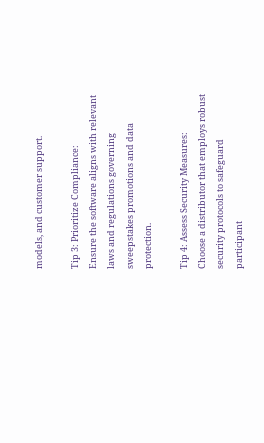models, and customer support.

Tip 3: Prioritize Compliance:
Ensure the software aligns with relevant laws and regulations governing sweepstakes promotions and data protection.

Tip 4: Assess Security Measures:
Choose a distributor that employs robust security protocols to safeguard participant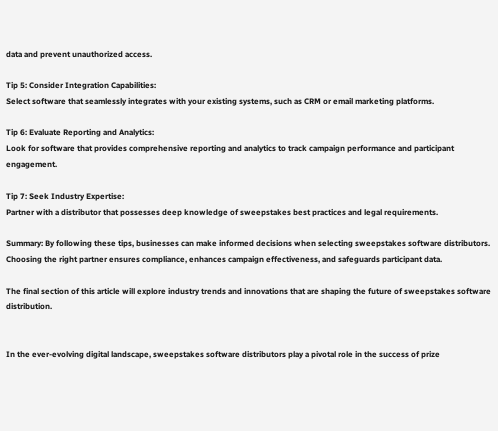data and prevent unauthorized access.

Tip 5: Consider Integration Capabilities:
Select software that seamlessly integrates with your existing systems, such as CRM or email marketing platforms.

Tip 6: Evaluate Reporting and Analytics:
Look for software that provides comprehensive reporting and analytics to track campaign performance and participant engagement.

Tip 7: Seek Industry Expertise:
Partner with a distributor that possesses deep knowledge of sweepstakes best practices and legal requirements.

Summary: By following these tips, businesses can make informed decisions when selecting sweepstakes software distributors. Choosing the right partner ensures compliance, enhances campaign effectiveness, and safeguards participant data.

The final section of this article will explore industry trends and innovations that are shaping the future of sweepstakes software distribution.


In the ever-evolving digital landscape, sweepstakes software distributors play a pivotal role in the success of prize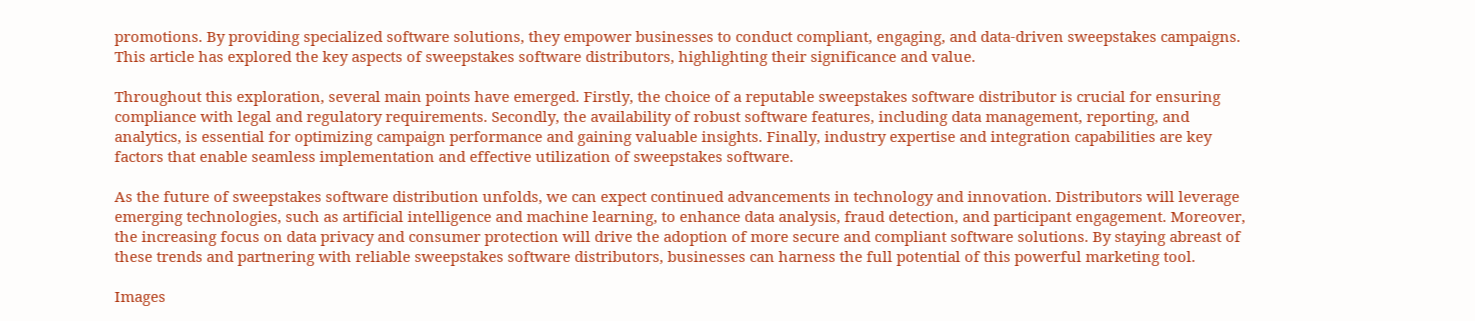promotions. By providing specialized software solutions, they empower businesses to conduct compliant, engaging, and data-driven sweepstakes campaigns. This article has explored the key aspects of sweepstakes software distributors, highlighting their significance and value.

Throughout this exploration, several main points have emerged. Firstly, the choice of a reputable sweepstakes software distributor is crucial for ensuring compliance with legal and regulatory requirements. Secondly, the availability of robust software features, including data management, reporting, and analytics, is essential for optimizing campaign performance and gaining valuable insights. Finally, industry expertise and integration capabilities are key factors that enable seamless implementation and effective utilization of sweepstakes software.

As the future of sweepstakes software distribution unfolds, we can expect continued advancements in technology and innovation. Distributors will leverage emerging technologies, such as artificial intelligence and machine learning, to enhance data analysis, fraud detection, and participant engagement. Moreover, the increasing focus on data privacy and consumer protection will drive the adoption of more secure and compliant software solutions. By staying abreast of these trends and partnering with reliable sweepstakes software distributors, businesses can harness the full potential of this powerful marketing tool.

Images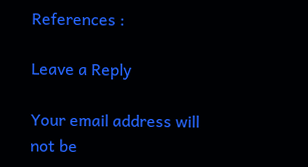References :

Leave a Reply

Your email address will not be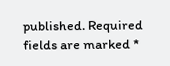published. Required fields are marked *